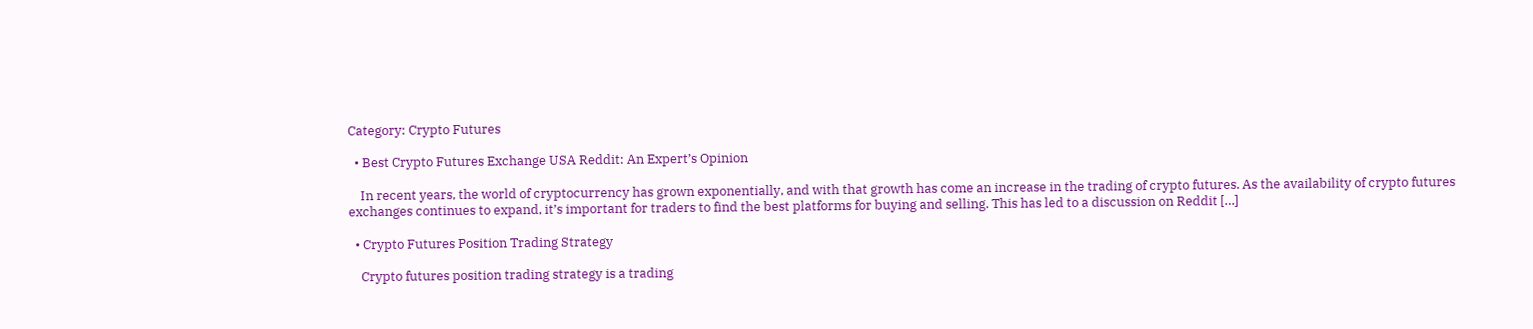Category: Crypto Futures

  • Best Crypto Futures Exchange USA Reddit: An Expert’s Opinion

    In recent years, the world of cryptocurrency has grown exponentially, and with that growth has come an increase in the trading of crypto futures. As the availability of crypto futures exchanges continues to expand, it’s important for traders to find the best platforms for buying and selling. This has led to a discussion on Reddit […]

  • Crypto Futures Position Trading Strategy

    Crypto futures position trading strategy is a trading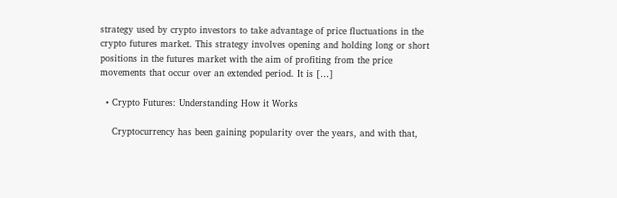strategy used by crypto investors to take advantage of price fluctuations in the crypto futures market. This strategy involves opening and holding long or short positions in the futures market with the aim of profiting from the price movements that occur over an extended period. It is […]

  • Crypto Futures: Understanding How it Works

    Cryptocurrency has been gaining popularity over the years, and with that,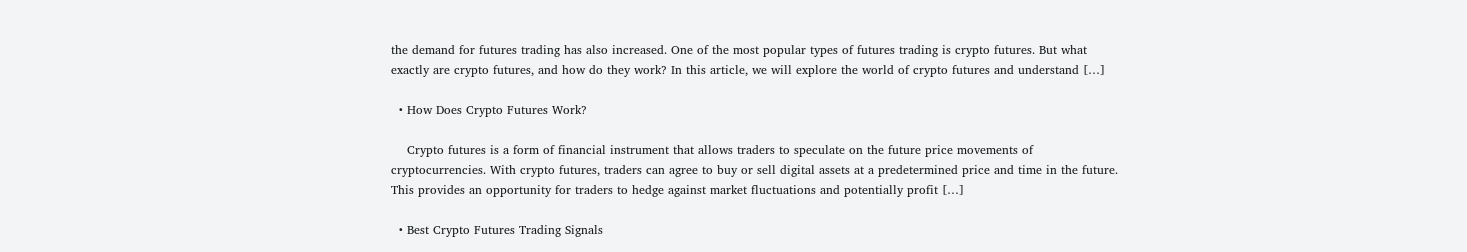the demand for futures trading has also increased. One of the most popular types of futures trading is crypto futures. But what exactly are crypto futures, and how do they work? In this article, we will explore the world of crypto futures and understand […]

  • How Does Crypto Futures Work?

    Crypto futures is a form of financial instrument that allows traders to speculate on the future price movements of cryptocurrencies. With crypto futures, traders can agree to buy or sell digital assets at a predetermined price and time in the future. This provides an opportunity for traders to hedge against market fluctuations and potentially profit […]

  • Best Crypto Futures Trading Signals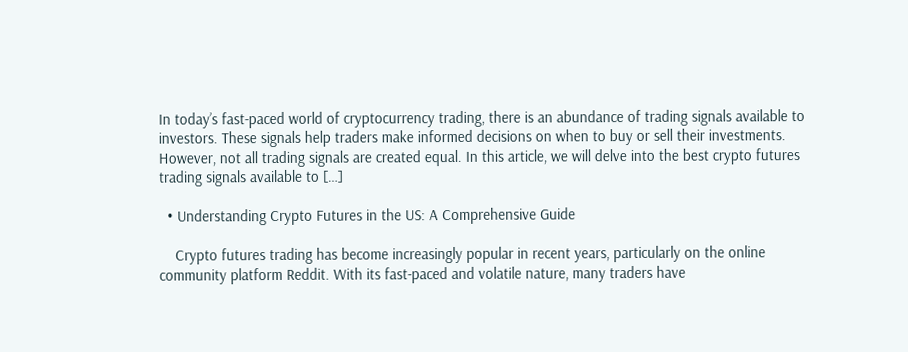In today’s fast-paced world of cryptocurrency trading, there is an abundance of trading signals available to investors. These signals help traders make informed decisions on when to buy or sell their investments. However, not all trading signals are created equal. In this article, we will delve into the best crypto futures trading signals available to […]

  • Understanding Crypto Futures in the US: A Comprehensive Guide

    Crypto futures trading has become increasingly popular in recent years, particularly on the online community platform Reddit. With its fast-paced and volatile nature, many traders have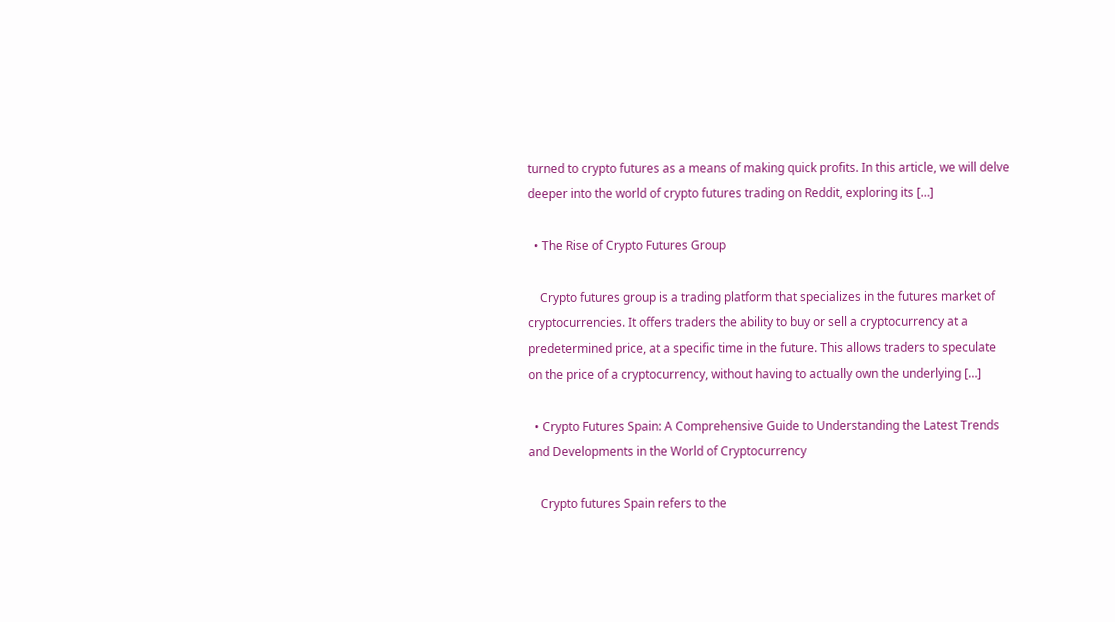turned to crypto futures as a means of making quick profits. In this article, we will delve deeper into the world of crypto futures trading on Reddit, exploring its […]

  • The Rise of Crypto Futures Group

    Crypto futures group is a trading platform that specializes in the futures market of cryptocurrencies. It offers traders the ability to buy or sell a cryptocurrency at a predetermined price, at a specific time in the future. This allows traders to speculate on the price of a cryptocurrency, without having to actually own the underlying […]

  • Crypto Futures Spain: A Comprehensive Guide to Understanding the Latest Trends and Developments in the World of Cryptocurrency

    Crypto futures Spain refers to the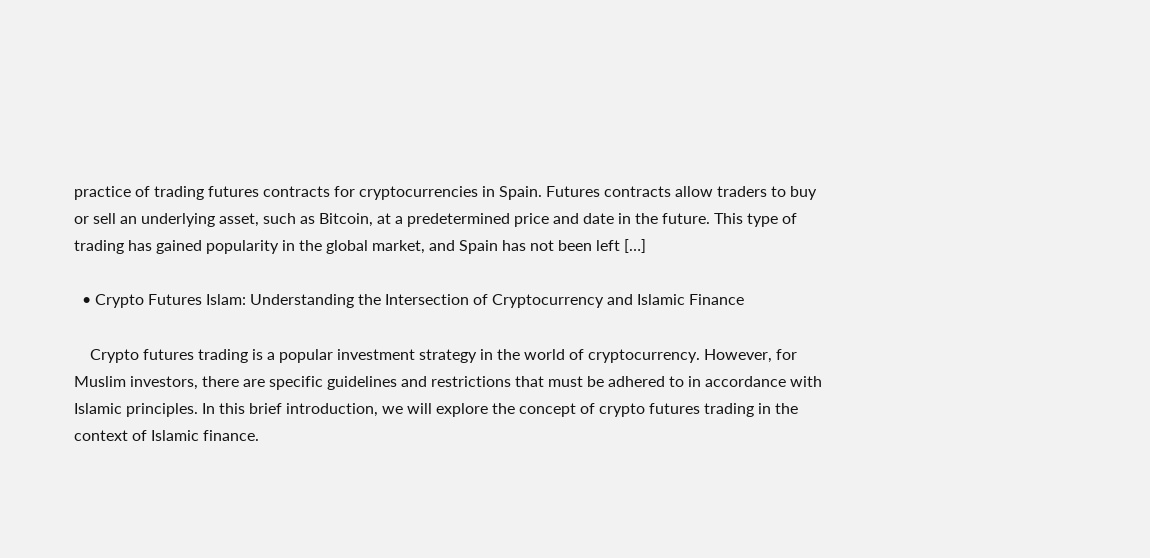practice of trading futures contracts for cryptocurrencies in Spain. Futures contracts allow traders to buy or sell an underlying asset, such as Bitcoin, at a predetermined price and date in the future. This type of trading has gained popularity in the global market, and Spain has not been left […]

  • Crypto Futures Islam: Understanding the Intersection of Cryptocurrency and Islamic Finance

    Crypto futures trading is a popular investment strategy in the world of cryptocurrency. However, for Muslim investors, there are specific guidelines and restrictions that must be adhered to in accordance with Islamic principles. In this brief introduction, we will explore the concept of crypto futures trading in the context of Islamic finance.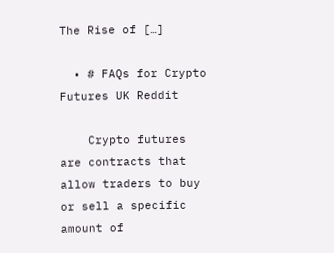The Rise of […]

  • # FAQs for Crypto Futures UK Reddit

    Crypto futures are contracts that allow traders to buy or sell a specific amount of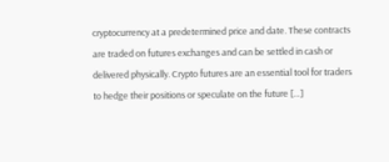cryptocurrency at a predetermined price and date. These contracts are traded on futures exchanges and can be settled in cash or delivered physically. Crypto futures are an essential tool for traders to hedge their positions or speculate on the future […]